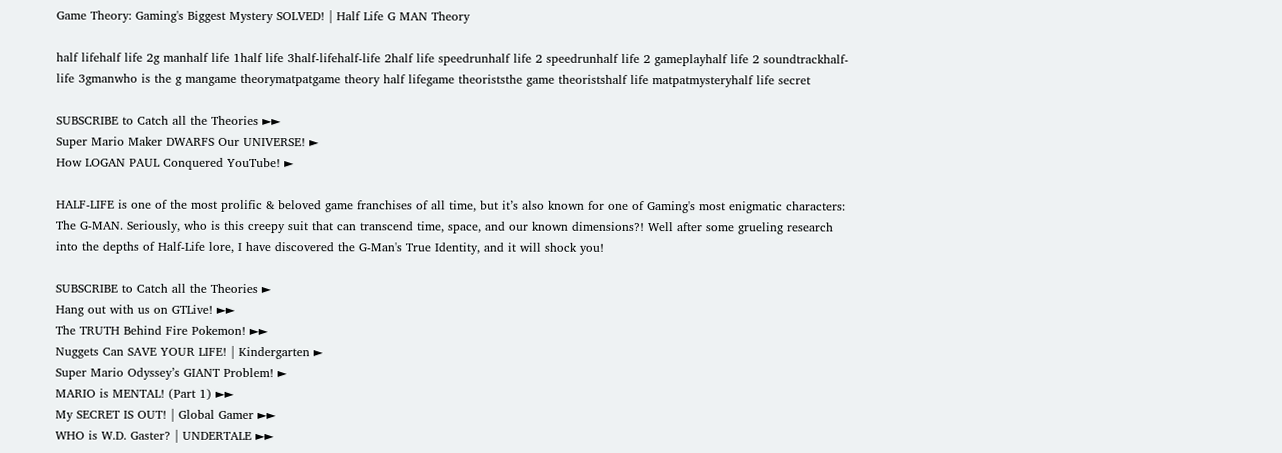Game Theory: Gaming's Biggest Mystery SOLVED! | Half Life G MAN Theory

half lifehalf life 2g manhalf life 1half life 3half-lifehalf-life 2half life speedrunhalf life 2 speedrunhalf life 2 gameplayhalf life 2 soundtrackhalf-life 3gmanwho is the g mangame theorymatpatgame theory half lifegame theoriststhe game theoristshalf life matpatmysteryhalf life secret

SUBSCRIBE to Catch all the Theories ►►
Super Mario Maker DWARFS Our UNIVERSE! ►
How LOGAN PAUL Conquered YouTube! ►

HALF-LIFE is one of the most prolific & beloved game franchises of all time, but it’s also known for one of Gaming's most enigmatic characters: The G-MAN. Seriously, who is this creepy suit that can transcend time, space, and our known dimensions?! Well after some grueling research into the depths of Half-Life lore, I have discovered the G-Man's True Identity, and it will shock you!

SUBSCRIBE to Catch all the Theories ►
Hang out with us on GTLive! ►►
The TRUTH Behind Fire Pokemon! ►►
Nuggets Can SAVE YOUR LIFE! | Kindergarten ►
Super Mario Odyssey’s GIANT Problem! ►
MARIO is MENTAL! (Part 1) ►►
My SECRET IS OUT! | Global Gamer ►►
WHO is W.D. Gaster? | UNDERTALE ►►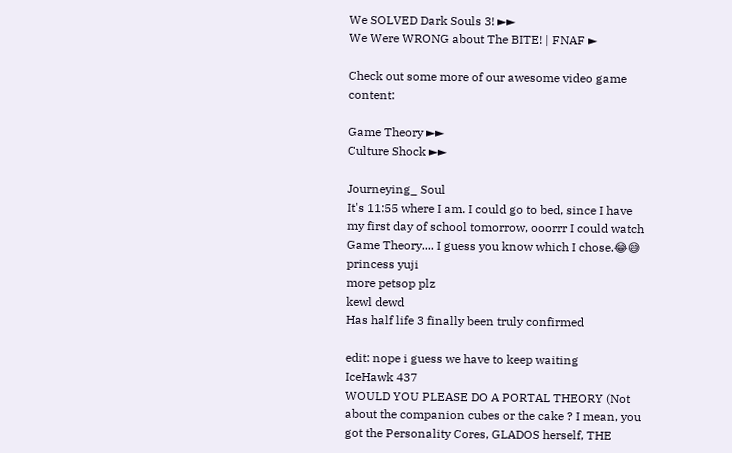We SOLVED Dark Souls 3! ►►
We Were WRONG about The BITE! | FNAF ►

Check out some more of our awesome video game content:

Game Theory ►►
Culture Shock ►►

Journeying_ Soul
It's 11:55 where I am. I could go to bed, since I have my first day of school tomorrow, ooorrr I could watch Game Theory.... I guess you know which I chose.😂😅
princess yuji
more petsop plz
kewl dewd
Has half life 3 finally been truly confirmed

edit: nope i guess we have to keep waiting
IceHawk 437
WOULD YOU PLEASE DO A PORTAL THEORY (Not about the companion cubes or the cake ? I mean, you got the Personality Cores, GLADOS herself, THE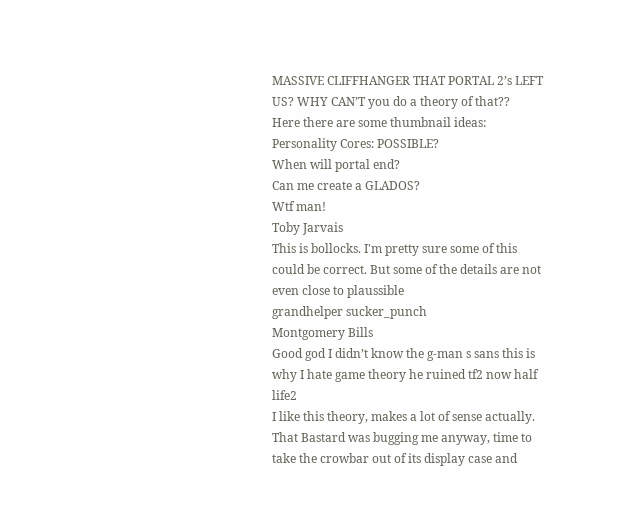MASSIVE CLIFFHANGER THAT PORTAL 2’s LEFT US? WHY CAN’T you do a theory of that??
Here there are some thumbnail ideas:
Personality Cores: POSSIBLE?
When will portal end?
Can me create a GLADOS?
Wtf man!
Toby Jarvais
This is bollocks. I'm pretty sure some of this could be correct. But some of the details are not even close to plaussible
grandhelper sucker_punch
Montgomery Bills
Good god I didn’t know the g-man s sans this is why I hate game theory he ruined tf2 now half life2
I like this theory, makes a lot of sense actually. That Bastard was bugging me anyway, time to take the crowbar out of its display case and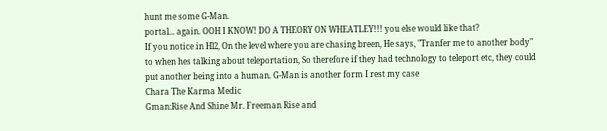hunt me some G-Man.
portal... again. OOH I KNOW! DO A THEORY ON WHEATLEY!!! you else would like that?
If you notice in Hl2, On the level where you are chasing breen, He says, "Tranfer me to another body" to when hes talking about teleportation, So therefore if they had technology to teleport etc, they could put another being into a human. G-Man is another form I rest my case
Chara The Karma Medic
Gman:Rise And Shine Mr. Freeman Rise and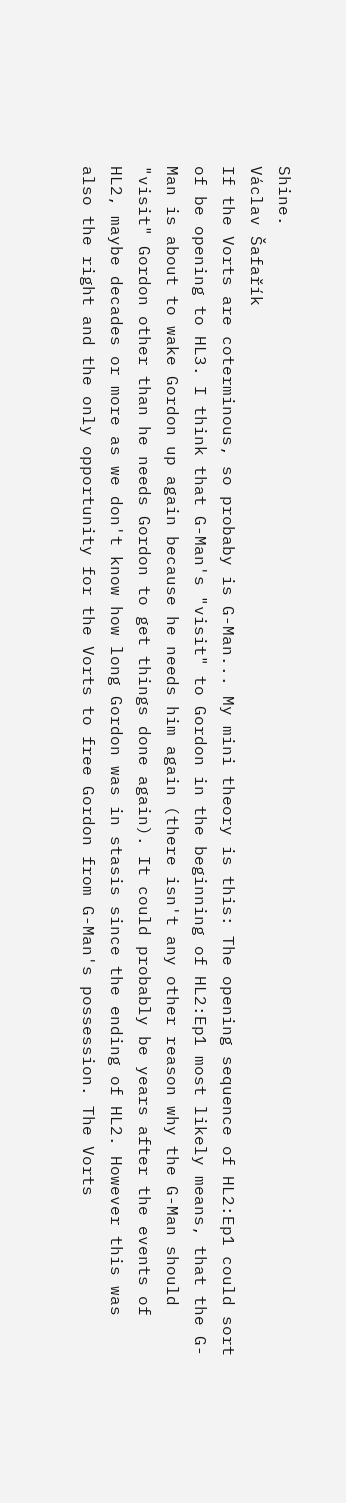Shine.
Václav Šafařík
If the Vorts are coterminous, so probaby is G-Man... My mini theory is this: The opening sequence of HL2:Ep1 could sort of be opening to HL3. I think that G-Man's "visit" to Gordon in the beginning of HL2:Ep1 most likely means, that the G-Man is about to wake Gordon up again because he needs him again (there isn't any other reason why the G-Man should "visit" Gordon other than he needs Gordon to get things done again). It could probably be years after the events of HL2, maybe decades or more as we don't know how long Gordon was in stasis since the ending of HL2. However this was also the right and the only opportunity for the Vorts to free Gordon from G-Man's possession. The Vorts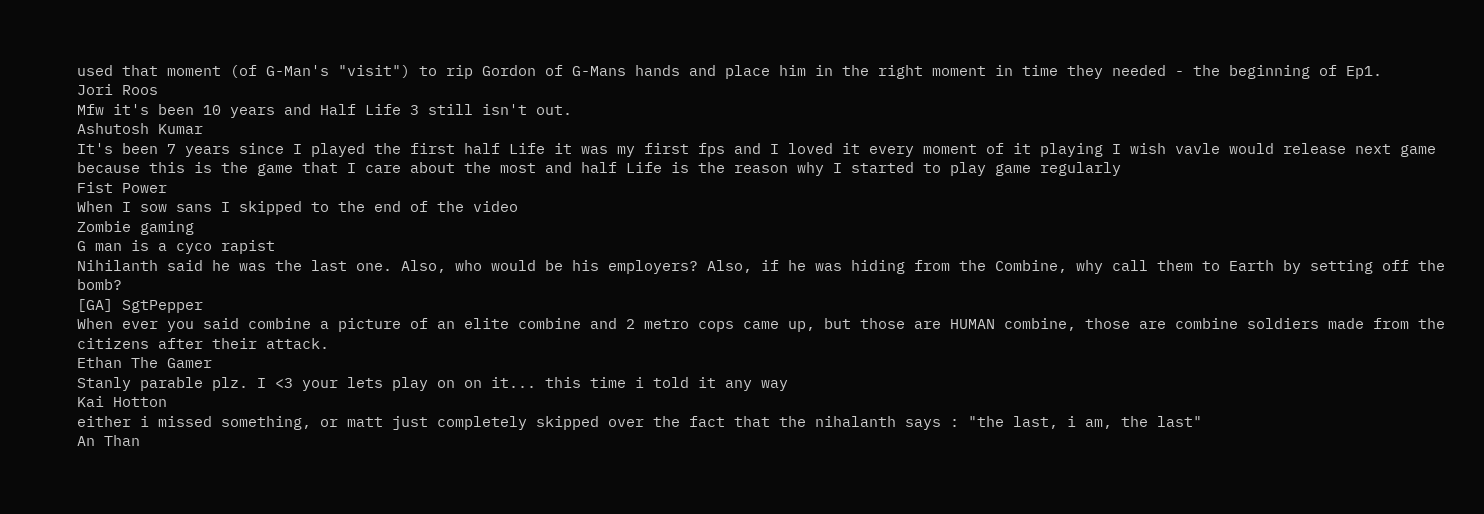used that moment (of G-Man's "visit") to rip Gordon of G-Mans hands and place him in the right moment in time they needed - the beginning of Ep1.
Jori Roos
Mfw it's been 10 years and Half Life 3 still isn't out.
Ashutosh Kumar
It's been 7 years since I played the first half Life it was my first fps and I loved it every moment of it playing I wish vavle would release next game because this is the game that I care about the most and half Life is the reason why I started to play game regularly
Fist Power
When I sow sans I skipped to the end of the video
Zombie gaming
G man is a cyco rapist
Nihilanth said he was the last one. Also, who would be his employers? Also, if he was hiding from the Combine, why call them to Earth by setting off the bomb?
[GA] SgtPepper
When ever you said combine a picture of an elite combine and 2 metro cops came up, but those are HUMAN combine, those are combine soldiers made from the citizens after their attack.
Ethan The Gamer
Stanly parable plz. I <3 your lets play on on it... this time i told it any way
Kai Hotton
either i missed something, or matt just completely skipped over the fact that the nihalanth says : "the last, i am, the last"
An Than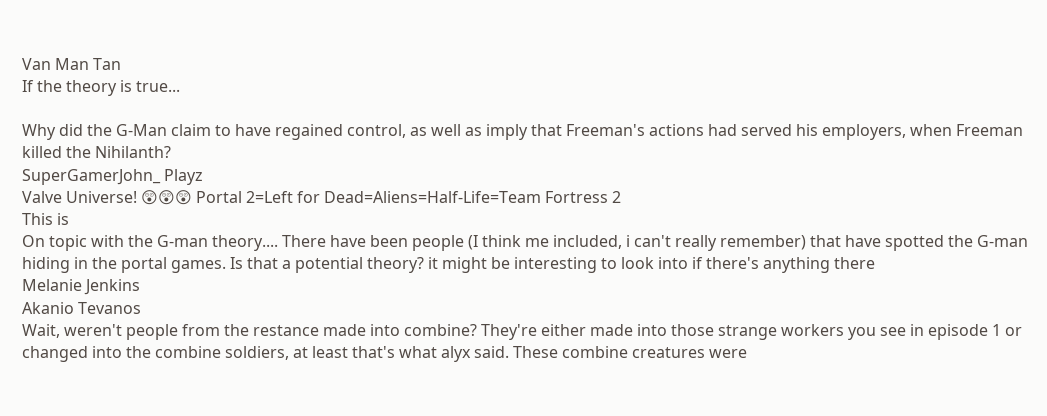Van Man Tan
If the theory is true...

Why did the G-Man claim to have regained control, as well as imply that Freeman's actions had served his employers, when Freeman killed the Nihilanth?
SuperGamerJohn_ Playz
Valve Universe! 😲😲😲 Portal 2=Left for Dead=Aliens=Half-Life=Team Fortress 2
This is
On topic with the G-man theory.... There have been people (I think me included, i can't really remember) that have spotted the G-man hiding in the portal games. Is that a potential theory? it might be interesting to look into if there's anything there
Melanie Jenkins
Akanio Tevanos
Wait, weren't people from the restance made into combine? They're either made into those strange workers you see in episode 1 or changed into the combine soldiers, at least that's what alyx said. These combine creatures were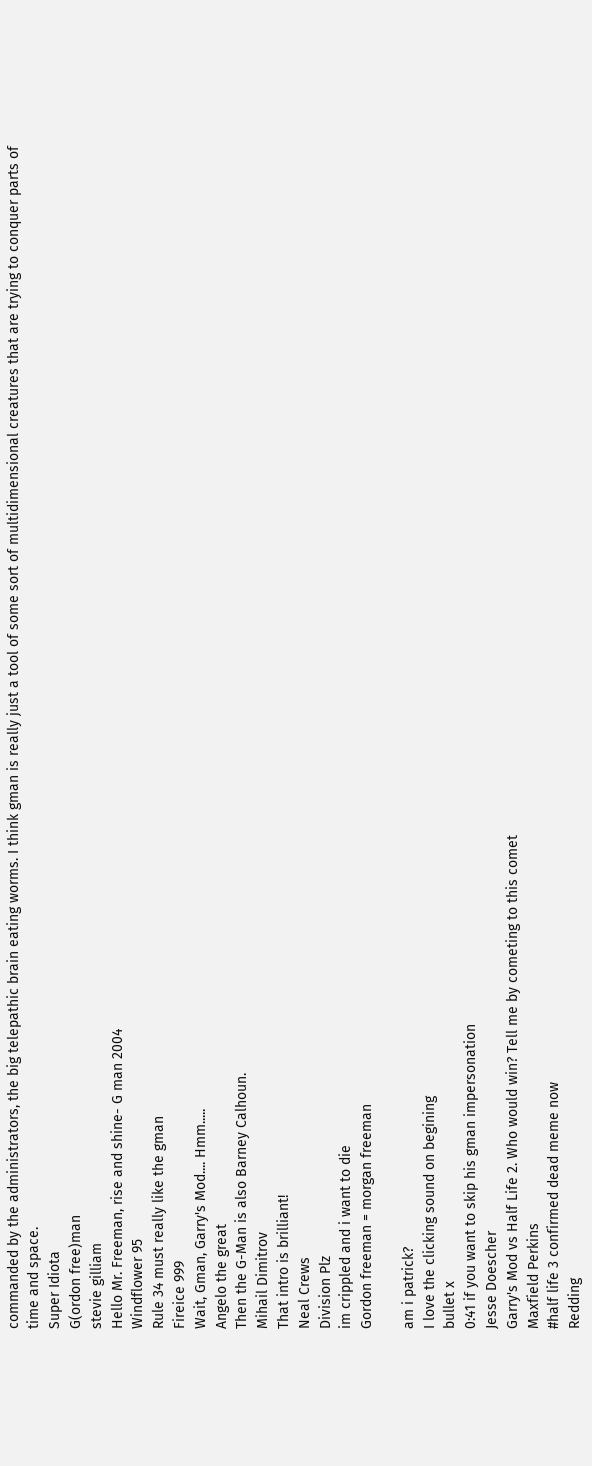commanded by the administrators, the big telepathic brain eating worms. I think gman is really just a tool of some sort of multidimensional creatures that are trying to conquer parts of time and space.
Super Idiota
G(ordon free)man
stevie gilliam
Hello Mr. Freeman, rise and shine- G man 2004
Windflower 95
Rule 34 must really like the gman
Fireice 999
Wait, Gman, Garry's Mod.... Hmm.....
Angelo the great
Then the G-Man is also Barney Calhoun.
Mihail Dimitrov
That intro is brilliant!
Neal Crews
Division Plz
im crippled and i want to die
Gordon freeman = morgan freeman

am i patrick?
I love the clicking sound on begining
bullet x
0:41 if you want to skip his gman impersonation
Jesse Doescher
Garry's Mod vs Half Life 2. Who would win? Tell me by cometing to this comet
Maxfield Perkins
#half life 3 confirmed dead meme now
Redding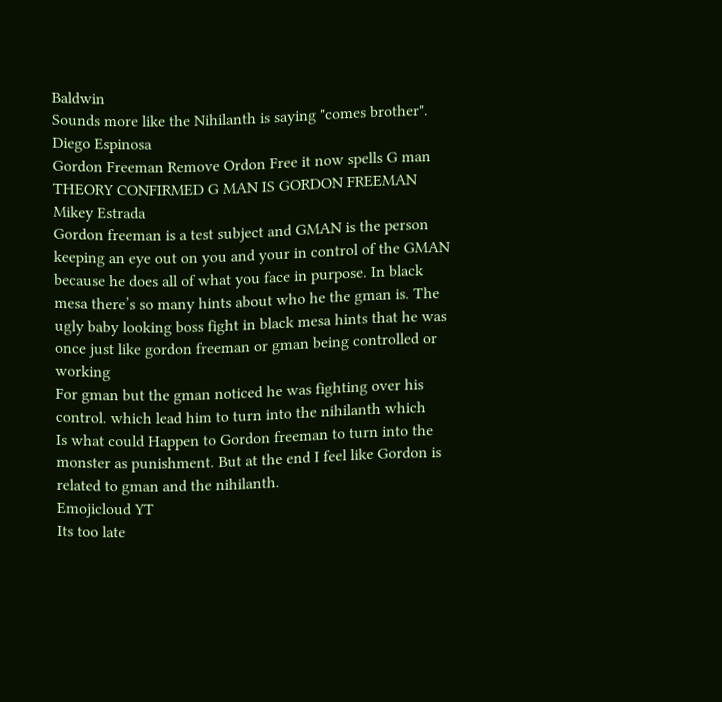Baldwin
Sounds more like the Nihilanth is saying "comes brother".
Diego Espinosa
Gordon Freeman Remove Ordon Free it now spells G man THEORY CONFIRMED G MAN IS GORDON FREEMAN
Mikey Estrada
Gordon freeman is a test subject and GMAN is the person keeping an eye out on you and your in control of the GMAN because he does all of what you face in purpose. In black mesa there’s so many hints about who he the gman is. The ugly baby looking boss fight in black mesa hints that he was once just like gordon freeman or gman being controlled or working
For gman but the gman noticed he was fighting over his control. which lead him to turn into the nihilanth which
Is what could Happen to Gordon freeman to turn into the monster as punishment. But at the end I feel like Gordon is related to gman and the nihilanth.
Emojicloud YT
Its too late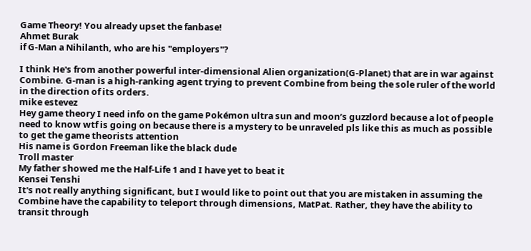Game Theory! You already upset the fanbase!
Ahmet Burak
if G-Man a Nihilanth, who are his "employers"?

I think He's from another powerful inter-dimensional Alien organization(G-Planet) that are in war against Combine. G-man is a high-ranking agent trying to prevent Combine from being the sole ruler of the world in the direction of its orders.
mike estevez
Hey game theory I need info on the game Pokémon ultra sun and moon’s guzzlord because a lot of people need to know wtf is going on because there is a mystery to be unraveled pls like this as much as possible to get the game theorists attention
His name is Gordon Freeman like the black dude
Troll master
My father showed me the Half-Life 1 and I have yet to beat it
Kensei Tenshi
It's not really anything significant, but I would like to point out that you are mistaken in assuming the Combine have the capability to teleport through dimensions, MatPat. Rather, they have the ability to transit through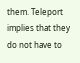them. Teleport implies that they do not have to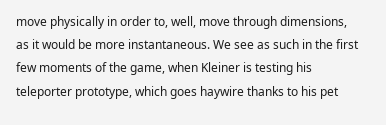move physically in order to, well, move through dimensions, as it would be more instantaneous. We see as such in the first few moments of the game, when Kleiner is testing his teleporter prototype, which goes haywire thanks to his pet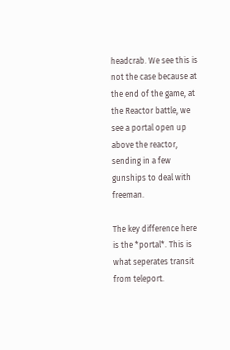headcrab. We see this is not the case because at the end of the game, at the Reactor battle, we see a portal open up above the reactor, sending in a few gunships to deal with freeman.

The key difference here is the *portal*. This is what seperates transit from teleport.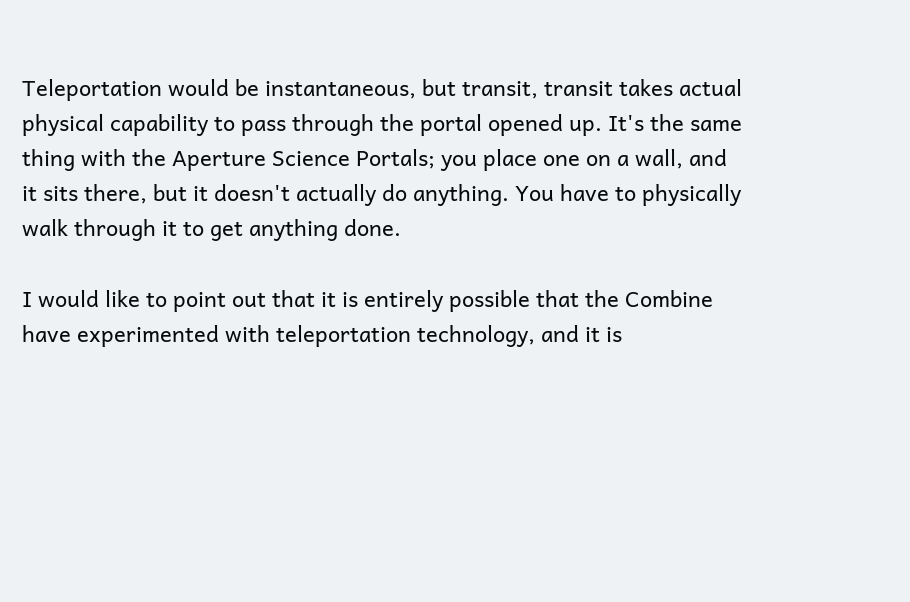Teleportation would be instantaneous, but transit, transit takes actual physical capability to pass through the portal opened up. It's the same thing with the Aperture Science Portals; you place one on a wall, and it sits there, but it doesn't actually do anything. You have to physically walk through it to get anything done.

I would like to point out that it is entirely possible that the Combine have experimented with teleportation technology, and it is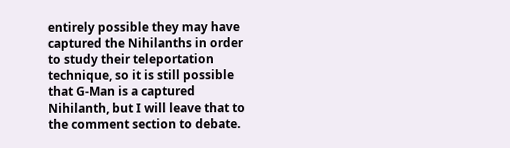entirely possible they may have captured the Nihilanths in order to study their teleportation technique, so it is still possible that G-Man is a captured Nihilanth, but I will leave that to the comment section to debate.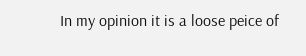In my opinion it is a loose peice of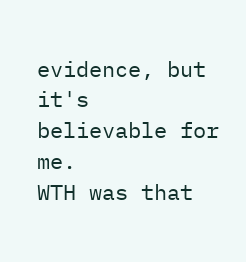evidence, but it's believable for me.
WTH was that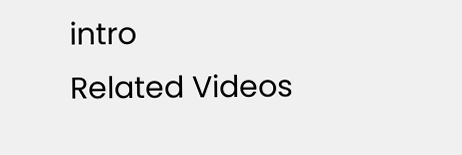intro
Related Videos